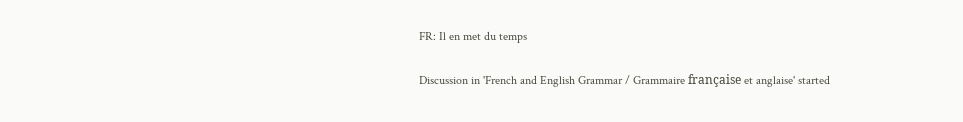FR: Il en met du temps

Discussion in 'French and English Grammar / Grammaire française et anglaise' started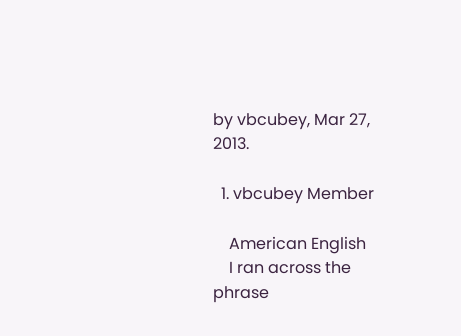by vbcubey, Mar 27, 2013.

  1. vbcubey Member

    American English
    I ran across the phrase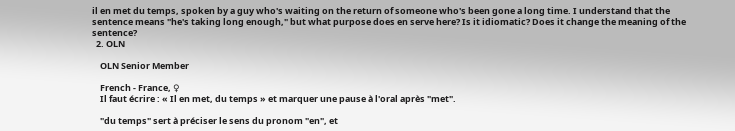il en met du temps, spoken by a guy who's waiting on the return of someone who's been gone a long time. I understand that the sentence means "he's taking long enough," but what purpose does en serve here? Is it idiomatic? Does it change the meaning of the sentence?
  2. OLN

    OLN Senior Member

    French - France, ♀
    Il faut écrire : « Il en met, du temps » et marquer une pause à l'oral après "met".

    "du temps" sert à préciser le sens du pronom "en", et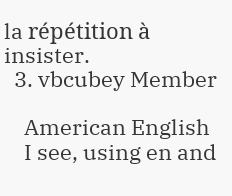la répétition à insister.
  3. vbcubey Member

    American English
    I see, using en and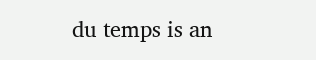du temps is an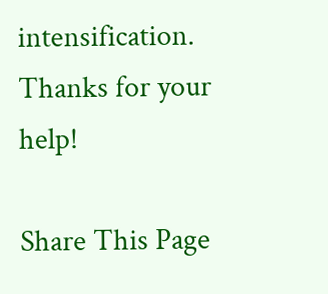intensification. Thanks for your help!

Share This Page